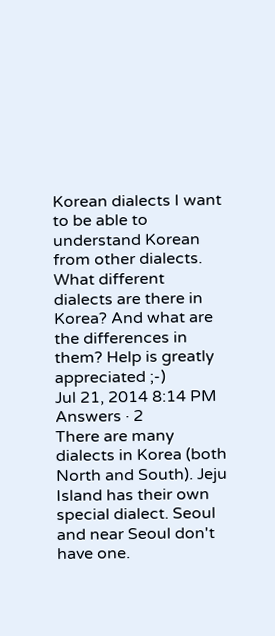Korean dialects I want to be able to understand Korean from other dialects. What different dialects are there in Korea? And what are the differences in them? Help is greatly appreciated ;-)
Jul 21, 2014 8:14 PM
Answers · 2
There are many dialects in Korea (both North and South). Jeju Island has their own special dialect. Seoul and near Seoul don't have one.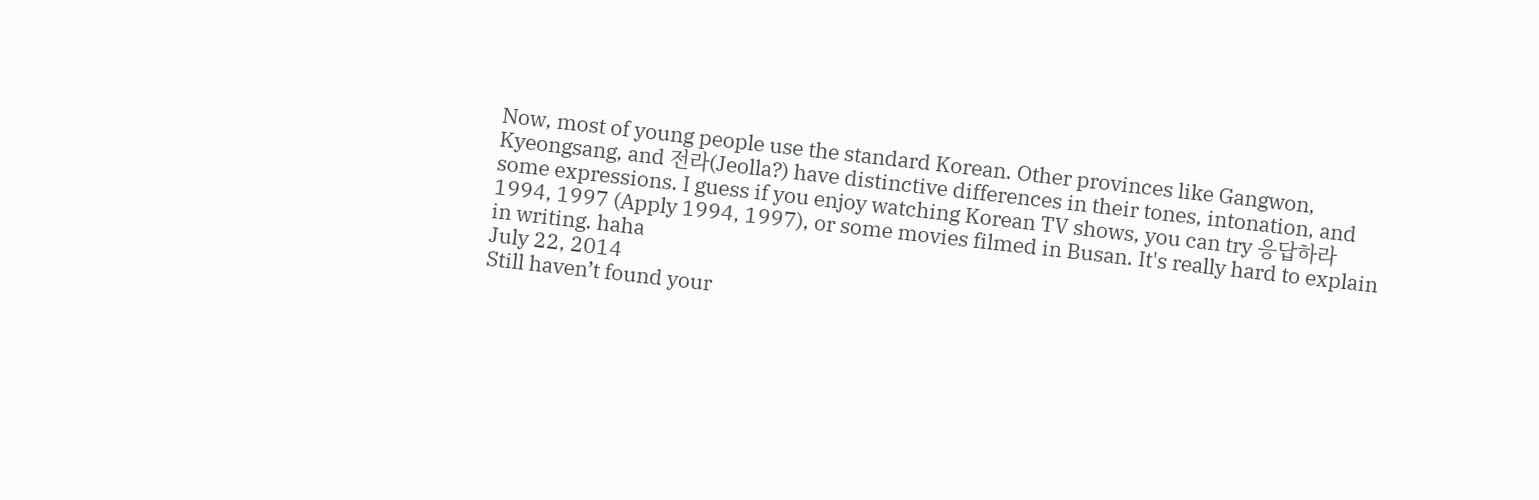Now, most of young people use the standard Korean. Other provinces like Gangwon, Kyeongsang, and 전라(Jeolla?) have distinctive differences in their tones, intonation, and some expressions. I guess if you enjoy watching Korean TV shows, you can try 응답하라 1994, 1997 (Apply 1994, 1997), or some movies filmed in Busan. It's really hard to explain in writing. haha
July 22, 2014
Still haven’t found your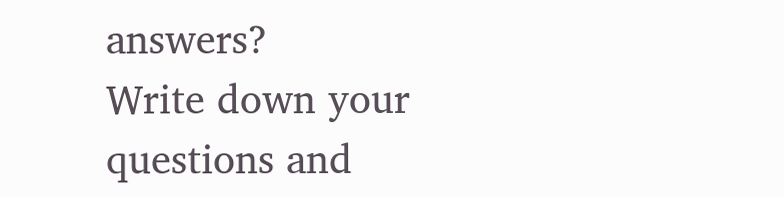answers?
Write down your questions and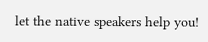let the native speakers help you!